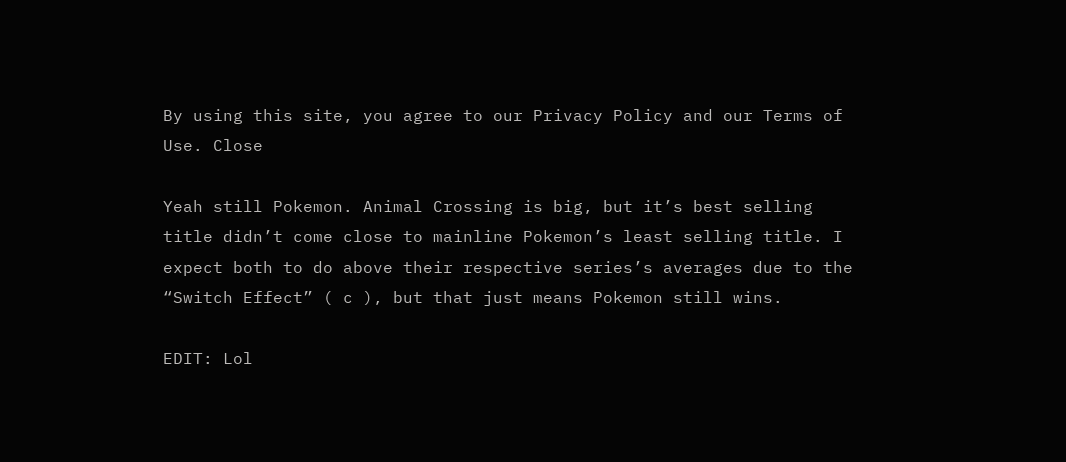By using this site, you agree to our Privacy Policy and our Terms of Use. Close

Yeah still Pokemon. Animal Crossing is big, but it’s best selling title didn’t come close to mainline Pokemon’s least selling title. I expect both to do above their respective series’s averages due to the “Switch Effect” ( c ), but that just means Pokemon still wins.

EDIT: Lol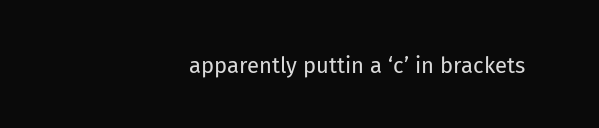apparently puttin a ‘c’ in brackets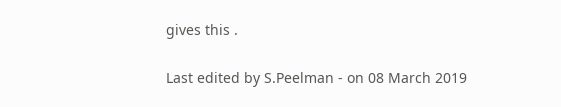gives this .

Last edited by S.Peelman - on 08 March 2019